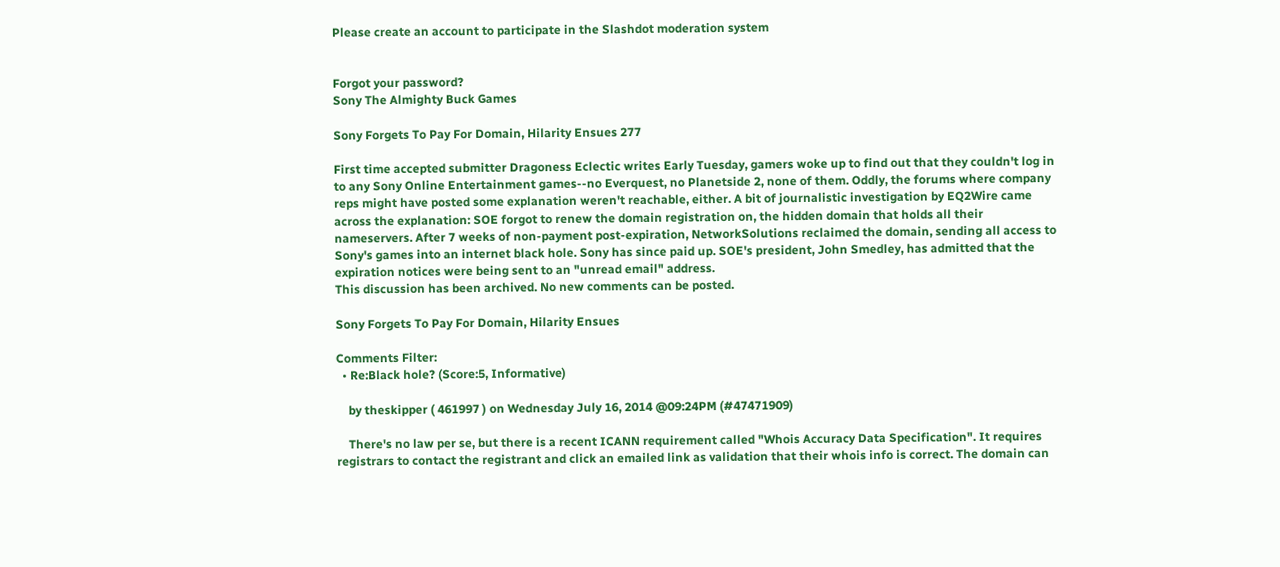Please create an account to participate in the Slashdot moderation system


Forgot your password?
Sony The Almighty Buck Games

Sony Forgets To Pay For Domain, Hilarity Ensues 277

First time accepted submitter Dragoness Eclectic writes Early Tuesday, gamers woke up to find out that they couldn't log in to any Sony Online Entertainment games--no Everquest, no Planetside 2, none of them. Oddly, the forums where company reps might have posted some explanation weren't reachable, either. A bit of journalistic investigation by EQ2Wire came across the explanation: SOE forgot to renew the domain registration on, the hidden domain that holds all their nameservers. After 7 weeks of non-payment post-expiration, NetworkSolutions reclaimed the domain, sending all access to Sony's games into an internet black hole. Sony has since paid up. SOE's president, John Smedley, has admitted that the expiration notices were being sent to an "unread email" address.
This discussion has been archived. No new comments can be posted.

Sony Forgets To Pay For Domain, Hilarity Ensues

Comments Filter:
  • Re:Black hole? (Score:5, Informative)

    by theskipper ( 461997 ) on Wednesday July 16, 2014 @09:24PM (#47471909)

    There's no law per se, but there is a recent ICANN requirement called "Whois Accuracy Data Specification". It requires registrars to contact the registrant and click an emailed link as validation that their whois info is correct. The domain can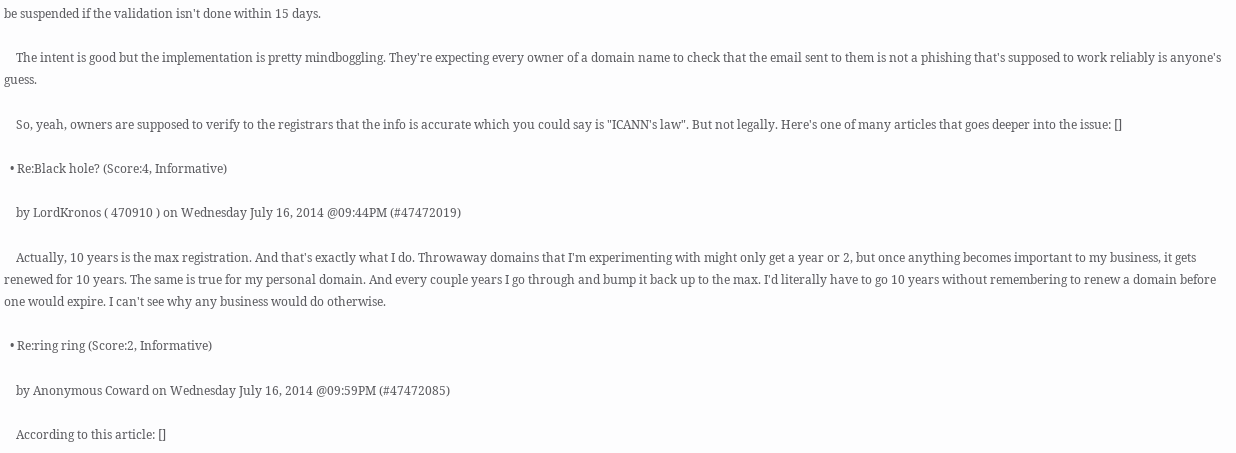be suspended if the validation isn't done within 15 days.

    The intent is good but the implementation is pretty mindboggling. They're expecting every owner of a domain name to check that the email sent to them is not a phishing that's supposed to work reliably is anyone's guess.

    So, yeah, owners are supposed to verify to the registrars that the info is accurate which you could say is "ICANN's law". But not legally. Here's one of many articles that goes deeper into the issue: []

  • Re:Black hole? (Score:4, Informative)

    by LordKronos ( 470910 ) on Wednesday July 16, 2014 @09:44PM (#47472019)

    Actually, 10 years is the max registration. And that's exactly what I do. Throwaway domains that I'm experimenting with might only get a year or 2, but once anything becomes important to my business, it gets renewed for 10 years. The same is true for my personal domain. And every couple years I go through and bump it back up to the max. I'd literally have to go 10 years without remembering to renew a domain before one would expire. I can't see why any business would do otherwise.

  • Re:ring ring (Score:2, Informative)

    by Anonymous Coward on Wednesday July 16, 2014 @09:59PM (#47472085)

    According to this article: []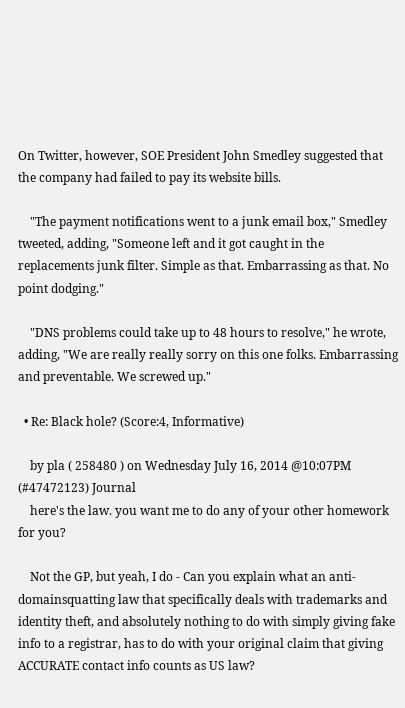On Twitter, however, SOE President John Smedley suggested that the company had failed to pay its website bills.

    "The payment notifications went to a junk email box," Smedley tweeted, adding, "Someone left and it got caught in the replacements junk filter. Simple as that. Embarrassing as that. No point dodging."

    "DNS problems could take up to 48 hours to resolve," he wrote, adding, "We are really really sorry on this one folks. Embarrassing and preventable. We screwed up."

  • Re: Black hole? (Score:4, Informative)

    by pla ( 258480 ) on Wednesday July 16, 2014 @10:07PM (#47472123) Journal
    here's the law. you want me to do any of your other homework for you?

    Not the GP, but yeah, I do - Can you explain what an anti-domainsquatting law that specifically deals with trademarks and identity theft, and absolutely nothing to do with simply giving fake info to a registrar, has to do with your original claim that giving ACCURATE contact info counts as US law?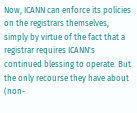Now, ICANN can enforce its policies on the registrars themselves, simply by virtue of the fact that a registrar requires ICANN's continued blessing to operate. But the only recourse they have about (non-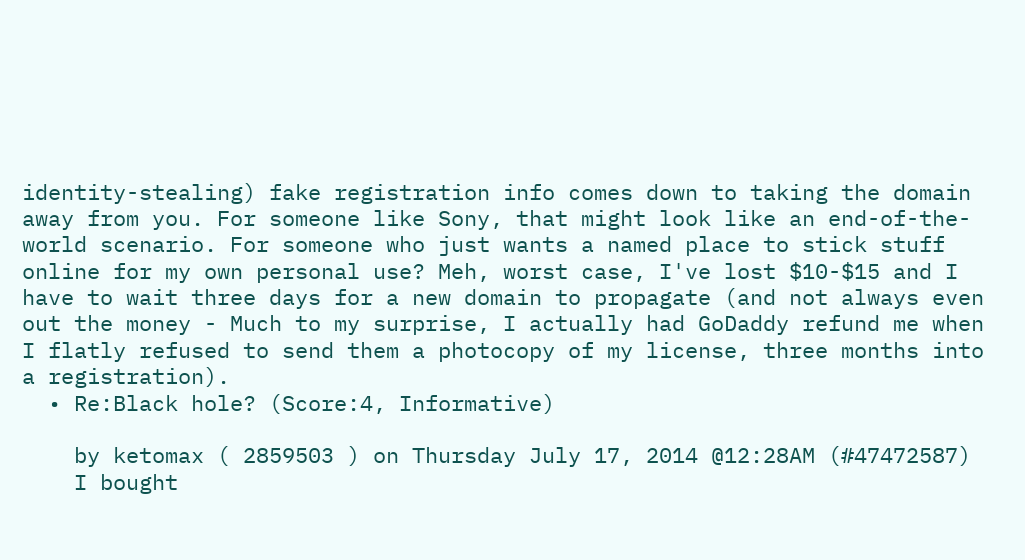identity-stealing) fake registration info comes down to taking the domain away from you. For someone like Sony, that might look like an end-of-the-world scenario. For someone who just wants a named place to stick stuff online for my own personal use? Meh, worst case, I've lost $10-$15 and I have to wait three days for a new domain to propagate (and not always even out the money - Much to my surprise, I actually had GoDaddy refund me when I flatly refused to send them a photocopy of my license, three months into a registration).
  • Re:Black hole? (Score:4, Informative)

    by ketomax ( 2859503 ) on Thursday July 17, 2014 @12:28AM (#47472587)
    I bought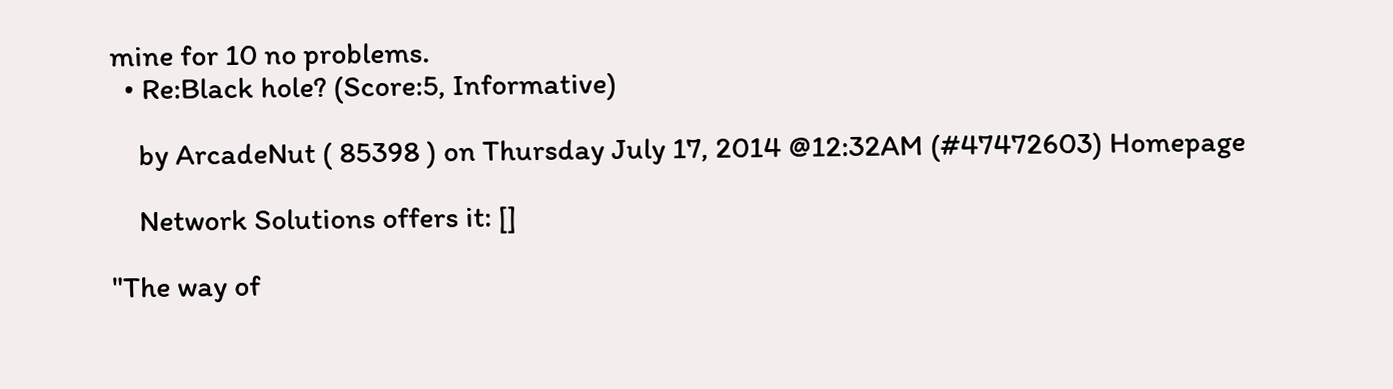mine for 10 no problems.
  • Re:Black hole? (Score:5, Informative)

    by ArcadeNut ( 85398 ) on Thursday July 17, 2014 @12:32AM (#47472603) Homepage

    Network Solutions offers it: []

"The way of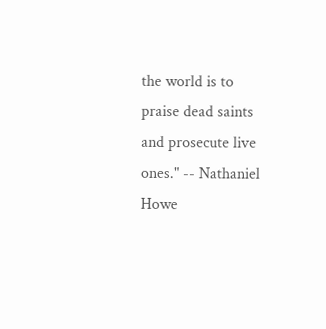the world is to praise dead saints and prosecute live ones." -- Nathaniel Howe